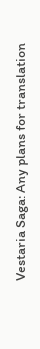Vestaria Saga: Any plans for translation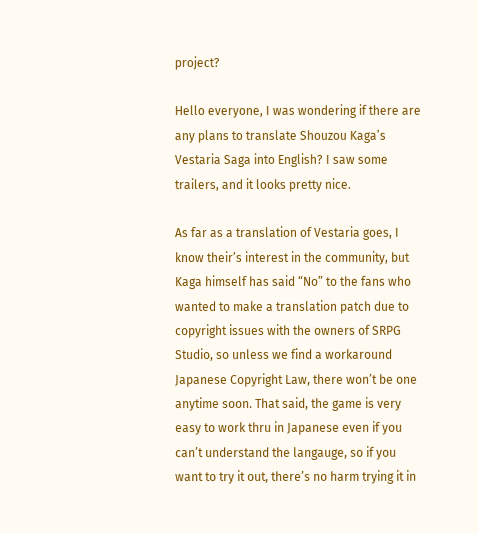project?

Hello everyone, I was wondering if there are any plans to translate Shouzou Kaga’s Vestaria Saga into English? I saw some trailers, and it looks pretty nice.

As far as a translation of Vestaria goes, I know their’s interest in the community, but Kaga himself has said “No” to the fans who wanted to make a translation patch due to copyright issues with the owners of SRPG Studio, so unless we find a workaround Japanese Copyright Law, there won’t be one anytime soon. That said, the game is very easy to work thru in Japanese even if you can’t understand the langauge, so if you want to try it out, there’s no harm trying it in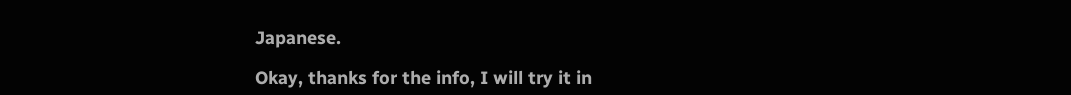Japanese.

Okay, thanks for the info, I will try it in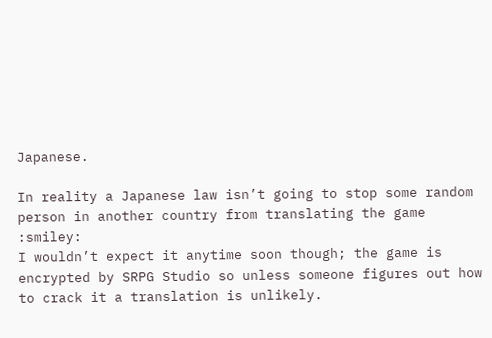Japanese.

In reality a Japanese law isn’t going to stop some random person in another country from translating the game :smiley:
I wouldn’t expect it anytime soon though; the game is encrypted by SRPG Studio so unless someone figures out how to crack it a translation is unlikely.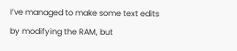I’ve managed to make some text edits by modifying the RAM, but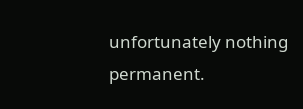unfortunately nothing permanent.